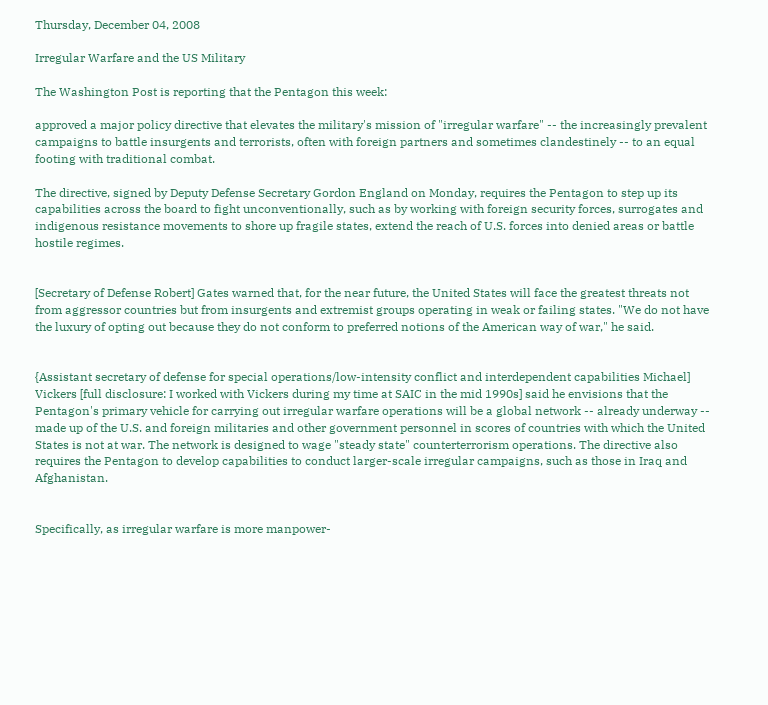Thursday, December 04, 2008

Irregular Warfare and the US Military

The Washington Post is reporting that the Pentagon this week:

approved a major policy directive that elevates the military's mission of "irregular warfare" -- the increasingly prevalent campaigns to battle insurgents and terrorists, often with foreign partners and sometimes clandestinely -- to an equal footing with traditional combat.

The directive, signed by Deputy Defense Secretary Gordon England on Monday, requires the Pentagon to step up its capabilities across the board to fight unconventionally, such as by working with foreign security forces, surrogates and indigenous resistance movements to shore up fragile states, extend the reach of U.S. forces into denied areas or battle hostile regimes.


[Secretary of Defense Robert] Gates warned that, for the near future, the United States will face the greatest threats not from aggressor countries but from insurgents and extremist groups operating in weak or failing states. "We do not have the luxury of opting out because they do not conform to preferred notions of the American way of war," he said.


{Assistant secretary of defense for special operations/low-intensity conflict and interdependent capabilities Michael] Vickers [full disclosure: I worked with Vickers during my time at SAIC in the mid 1990s] said he envisions that the Pentagon's primary vehicle for carrying out irregular warfare operations will be a global network -- already underway -- made up of the U.S. and foreign militaries and other government personnel in scores of countries with which the United States is not at war. The network is designed to wage "steady state" counterterrorism operations. The directive also requires the Pentagon to develop capabilities to conduct larger-scale irregular campaigns, such as those in Iraq and Afghanistan.


Specifically, as irregular warfare is more manpower-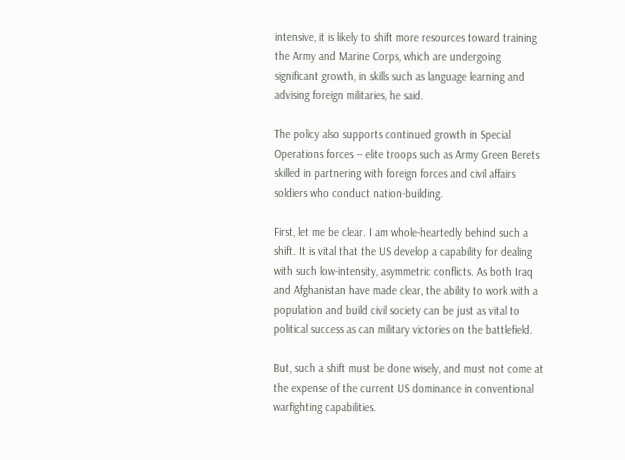intensive, it is likely to shift more resources toward training the Army and Marine Corps, which are undergoing significant growth, in skills such as language learning and advising foreign militaries, he said.

The policy also supports continued growth in Special Operations forces -- elite troops such as Army Green Berets skilled in partnering with foreign forces and civil affairs soldiers who conduct nation-building.

First, let me be clear. I am whole-heartedly behind such a shift. It is vital that the US develop a capability for dealing with such low-intensity, asymmetric conflicts. As both Iraq and Afghanistan have made clear, the ability to work with a population and build civil society can be just as vital to political success as can military victories on the battlefield.

But, such a shift must be done wisely, and must not come at the expense of the current US dominance in conventional warfighting capabilities.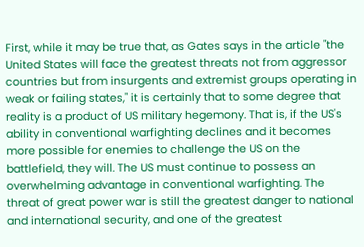First, while it may be true that, as Gates says in the article "the United States will face the greatest threats not from aggressor countries but from insurgents and extremist groups operating in weak or failing states," it is certainly that to some degree that reality is a product of US military hegemony. That is, if the US's ability in conventional warfighting declines and it becomes more possible for enemies to challenge the US on the battlefield, they will. The US must continue to possess an overwhelming advantage in conventional warfighting. The threat of great power war is still the greatest danger to national and international security, and one of the greatest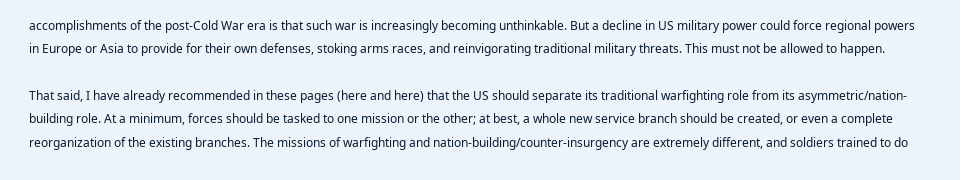accomplishments of the post-Cold War era is that such war is increasingly becoming unthinkable. But a decline in US military power could force regional powers in Europe or Asia to provide for their own defenses, stoking arms races, and reinvigorating traditional military threats. This must not be allowed to happen.

That said, I have already recommended in these pages (here and here) that the US should separate its traditional warfighting role from its asymmetric/nation-building role. At a minimum, forces should be tasked to one mission or the other; at best, a whole new service branch should be created, or even a complete reorganization of the existing branches. The missions of warfighting and nation-building/counter-insurgency are extremely different, and soldiers trained to do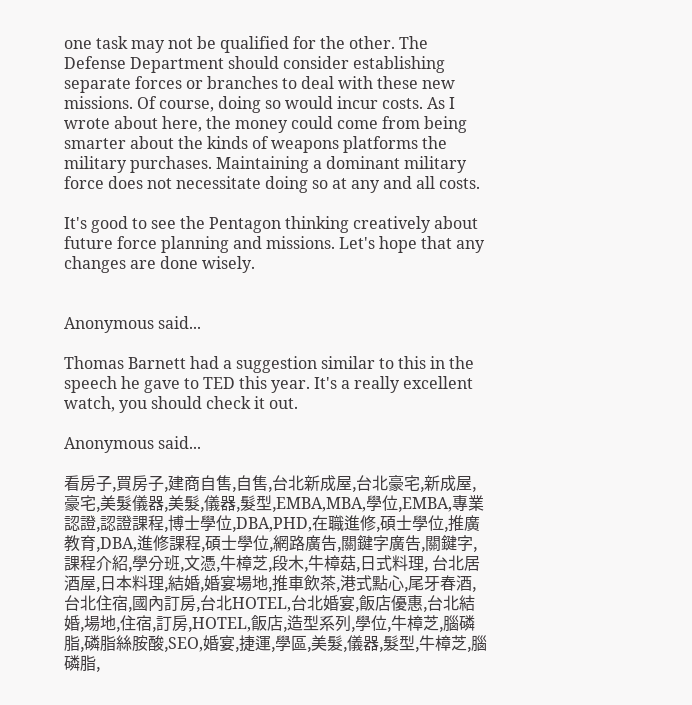one task may not be qualified for the other. The Defense Department should consider establishing separate forces or branches to deal with these new missions. Of course, doing so would incur costs. As I wrote about here, the money could come from being smarter about the kinds of weapons platforms the military purchases. Maintaining a dominant military force does not necessitate doing so at any and all costs.

It's good to see the Pentagon thinking creatively about future force planning and missions. Let's hope that any changes are done wisely.


Anonymous said...

Thomas Barnett had a suggestion similar to this in the speech he gave to TED this year. It's a really excellent watch, you should check it out.

Anonymous said...

看房子,買房子,建商自售,自售,台北新成屋,台北豪宅,新成屋,豪宅,美髮儀器,美髮,儀器,髮型,EMBA,MBA,學位,EMBA,專業認證,認證課程,博士學位,DBA,PHD,在職進修,碩士學位,推廣教育,DBA,進修課程,碩士學位,網路廣告,關鍵字廣告,關鍵字,課程介紹,學分班,文憑,牛樟芝,段木,牛樟菇,日式料理, 台北居酒屋,日本料理,結婚,婚宴場地,推車飲茶,港式點心,尾牙春酒,台北住宿,國內訂房,台北HOTEL,台北婚宴,飯店優惠,台北結婚,場地,住宿,訂房,HOTEL,飯店,造型系列,學位,牛樟芝,腦磷脂,磷脂絲胺酸,SEO,婚宴,捷運,學區,美髮,儀器,髮型,牛樟芝,腦磷脂,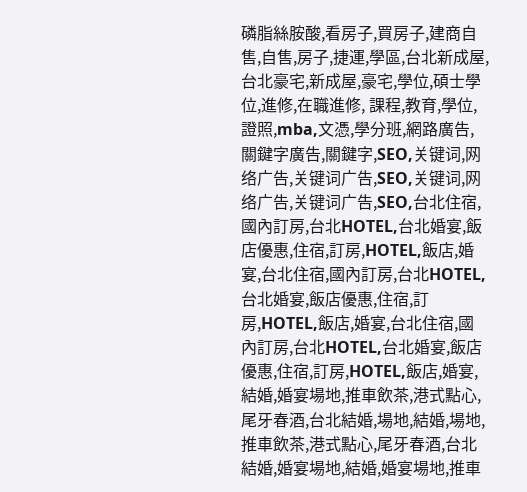磷脂絲胺酸,看房子,買房子,建商自售,自售,房子,捷運,學區,台北新成屋,台北豪宅,新成屋,豪宅,學位,碩士學位,進修,在職進修, 課程,教育,學位,證照,mba,文憑,學分班,網路廣告,關鍵字廣告,關鍵字,SEO,关键词,网络广告,关键词广告,SEO,关键词,网络广告,关键词广告,SEO,台北住宿,國內訂房,台北HOTEL,台北婚宴,飯店優惠,住宿,訂房,HOTEL,飯店,婚宴,台北住宿,國內訂房,台北HOTEL,台北婚宴,飯店優惠,住宿,訂房,HOTEL,飯店,婚宴,台北住宿,國內訂房,台北HOTEL,台北婚宴,飯店優惠,住宿,訂房,HOTEL,飯店,婚宴,結婚,婚宴場地,推車飲茶,港式點心,尾牙春酒,台北結婚,場地,結婚,場地,推車飲茶,港式點心,尾牙春酒,台北結婚,婚宴場地,結婚,婚宴場地,推車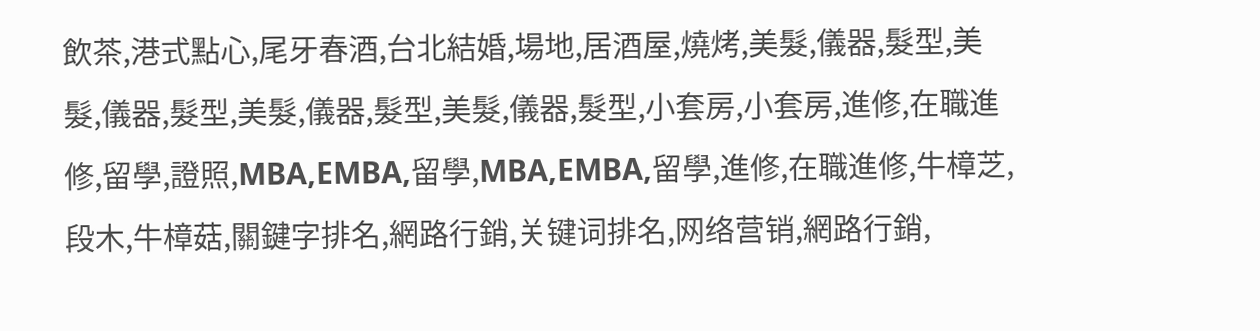飲茶,港式點心,尾牙春酒,台北結婚,場地,居酒屋,燒烤,美髮,儀器,髮型,美髮,儀器,髮型,美髮,儀器,髮型,美髮,儀器,髮型,小套房,小套房,進修,在職進修,留學,證照,MBA,EMBA,留學,MBA,EMBA,留學,進修,在職進修,牛樟芝,段木,牛樟菇,關鍵字排名,網路行銷,关键词排名,网络营销,網路行銷,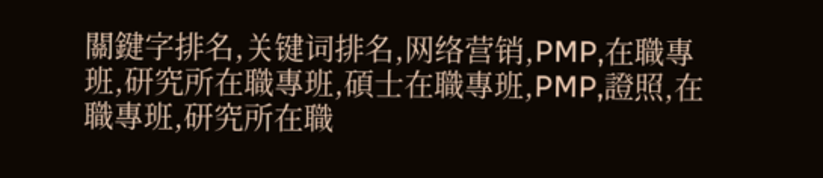關鍵字排名,关键词排名,网络营销,PMP,在職專班,研究所在職專班,碩士在職專班,PMP,證照,在職專班,研究所在職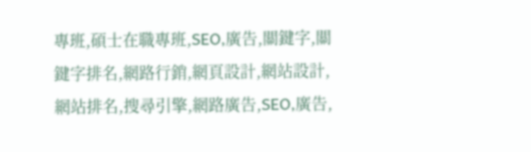專班,碩士在職專班,SEO,廣告,關鍵字,關鍵字排名,網路行銷,網頁設計,網站設計,網站排名,搜尋引擎,網路廣告,SEO,廣告,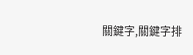關鍵字,關鍵字排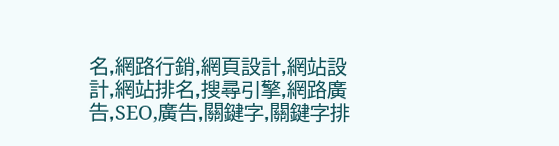名,網路行銷,網頁設計,網站設計,網站排名,搜尋引擎,網路廣告,SEO,廣告,關鍵字,關鍵字排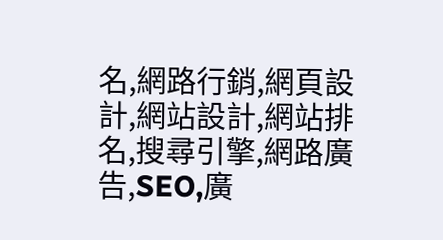名,網路行銷,網頁設計,網站設計,網站排名,搜尋引擎,網路廣告,SEO,廣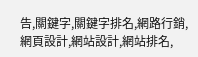告,關鍵字,關鍵字排名,網路行銷,網頁設計,網站設計,網站排名,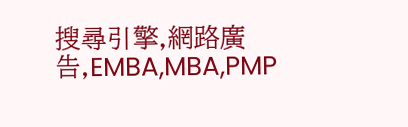搜尋引擎,網路廣告,EMBA,MBA,PMP